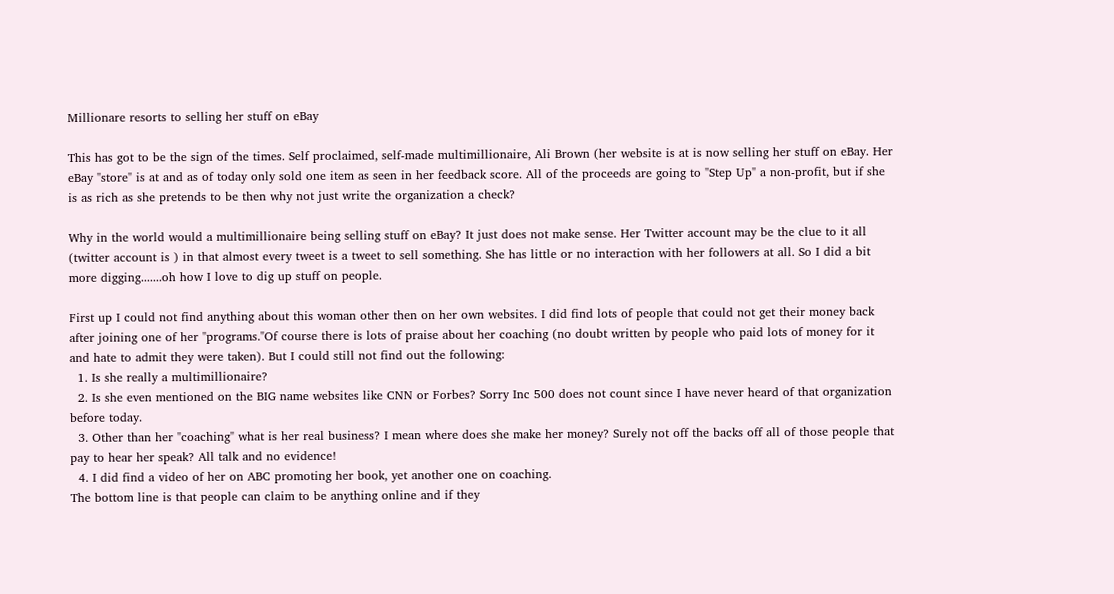Millionare resorts to selling her stuff on eBay

This has got to be the sign of the times. Self proclaimed, self-made multimillionaire, Ali Brown (her website is at is now selling her stuff on eBay. Her eBay "store" is at and as of today only sold one item as seen in her feedback score. All of the proceeds are going to "Step Up" a non-profit, but if she is as rich as she pretends to be then why not just write the organization a check?

Why in the world would a multimillionaire being selling stuff on eBay? It just does not make sense. Her Twitter account may be the clue to it all (twitter account is ) in that almost every tweet is a tweet to sell something. She has little or no interaction with her followers at all. So I did a bit more digging.......oh how I love to dig up stuff on people.

First up I could not find anything about this woman other then on her own websites. I did find lots of people that could not get their money back after joining one of her "programs."Of course there is lots of praise about her coaching (no doubt written by people who paid lots of money for it and hate to admit they were taken). But I could still not find out the following:
  1. Is she really a multimillionaire?
  2. Is she even mentioned on the BIG name websites like CNN or Forbes? Sorry Inc 500 does not count since I have never heard of that organization before today.
  3. Other than her "coaching" what is her real business? I mean where does she make her money? Surely not off the backs off all of those people that pay to hear her speak? All talk and no evidence!
  4. I did find a video of her on ABC promoting her book, yet another one on coaching.
The bottom line is that people can claim to be anything online and if they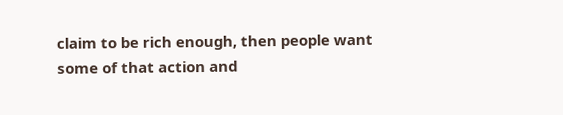claim to be rich enough, then people want some of that action and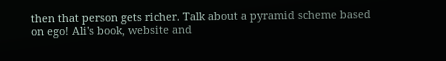then that person gets richer. Talk about a pyramid scheme based on ego! Ali's book, website and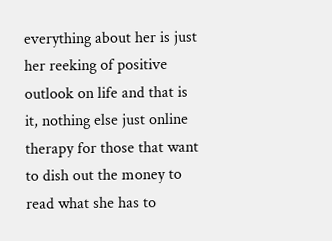everything about her is just her reeking of positive outlook on life and that is it, nothing else just online therapy for those that want to dish out the money to read what she has to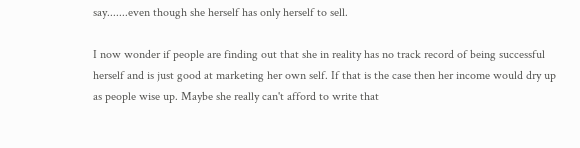say.......even though she herself has only herself to sell.

I now wonder if people are finding out that she in reality has no track record of being successful herself and is just good at marketing her own self. If that is the case then her income would dry up as people wise up. Maybe she really can't afford to write that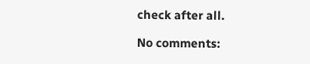check after all.

No comments: